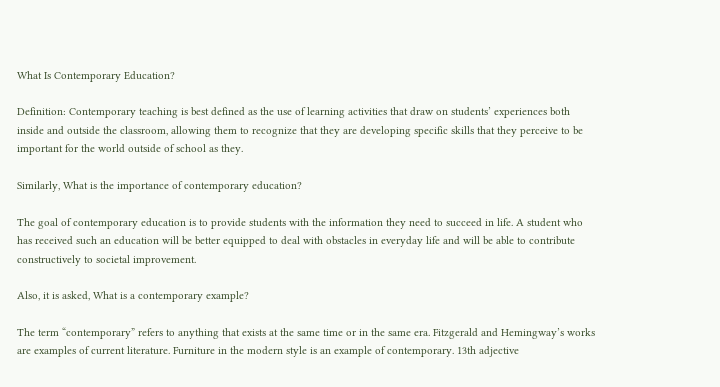What Is Contemporary Education?

Definition: Contemporary teaching is best defined as the use of learning activities that draw on students’ experiences both inside and outside the classroom, allowing them to recognize that they are developing specific skills that they perceive to be important for the world outside of school as they.

Similarly, What is the importance of contemporary education?

The goal of contemporary education is to provide students with the information they need to succeed in life. A student who has received such an education will be better equipped to deal with obstacles in everyday life and will be able to contribute constructively to societal improvement.

Also, it is asked, What is a contemporary example?

The term “contemporary” refers to anything that exists at the same time or in the same era. Fitzgerald and Hemingway’s works are examples of current literature. Furniture in the modern style is an example of contemporary. 13th adjective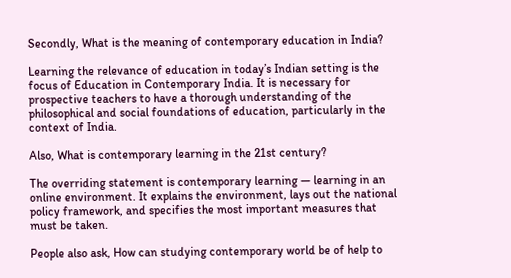Secondly, What is the meaning of contemporary education in India?

Learning the relevance of education in today’s Indian setting is the focus of Education in Contemporary India. It is necessary for prospective teachers to have a thorough understanding of the philosophical and social foundations of education, particularly in the context of India.

Also, What is contemporary learning in the 21st century?

The overriding statement is contemporary learning — learning in an online environment. It explains the environment, lays out the national policy framework, and specifies the most important measures that must be taken.

People also ask, How can studying contemporary world be of help to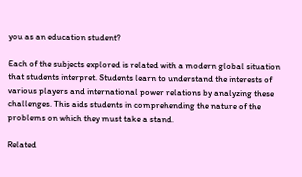you as an education student?

Each of the subjects explored is related with a modern global situation that students interpret. Students learn to understand the interests of various players and international power relations by analyzing these challenges. This aids students in comprehending the nature of the problems on which they must take a stand.

Related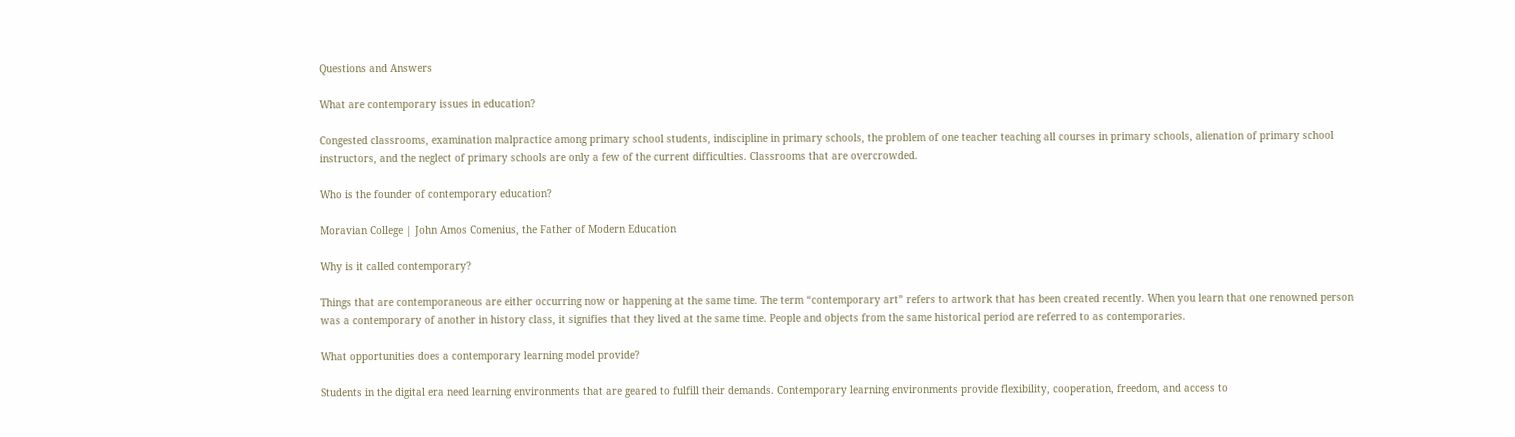Questions and Answers

What are contemporary issues in education?

Congested classrooms, examination malpractice among primary school students, indiscipline in primary schools, the problem of one teacher teaching all courses in primary schools, alienation of primary school instructors, and the neglect of primary schools are only a few of the current difficulties. Classrooms that are overcrowded.

Who is the founder of contemporary education?

Moravian College | John Amos Comenius, the Father of Modern Education

Why is it called contemporary?

Things that are contemporaneous are either occurring now or happening at the same time. The term “contemporary art” refers to artwork that has been created recently. When you learn that one renowned person was a contemporary of another in history class, it signifies that they lived at the same time. People and objects from the same historical period are referred to as contemporaries.

What opportunities does a contemporary learning model provide?

Students in the digital era need learning environments that are geared to fulfill their demands. Contemporary learning environments provide flexibility, cooperation, freedom, and access to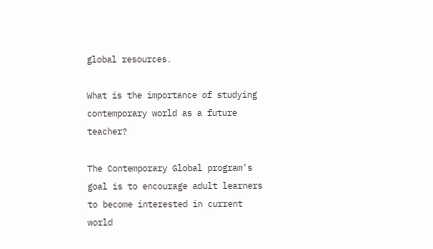global resources.

What is the importance of studying contemporary world as a future teacher?

The Contemporary Global program’s goal is to encourage adult learners to become interested in current world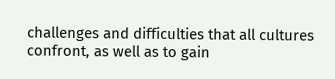challenges and difficulties that all cultures confront, as well as to gain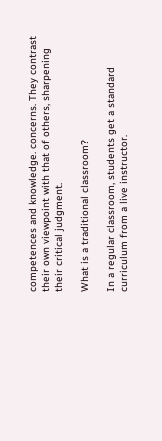competences and knowledge. concerns. They contrast their own viewpoint with that of others, sharpening their critical judgment.

What is a traditional classroom?

In a regular classroom, students get a standard curriculum from a live instructor.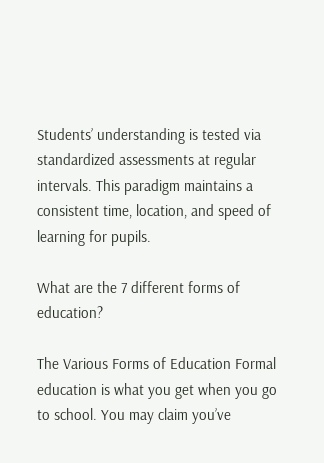Students’ understanding is tested via standardized assessments at regular intervals. This paradigm maintains a consistent time, location, and speed of learning for pupils.

What are the 7 different forms of education?

The Various Forms of Education Formal education is what you get when you go to school. You may claim you’ve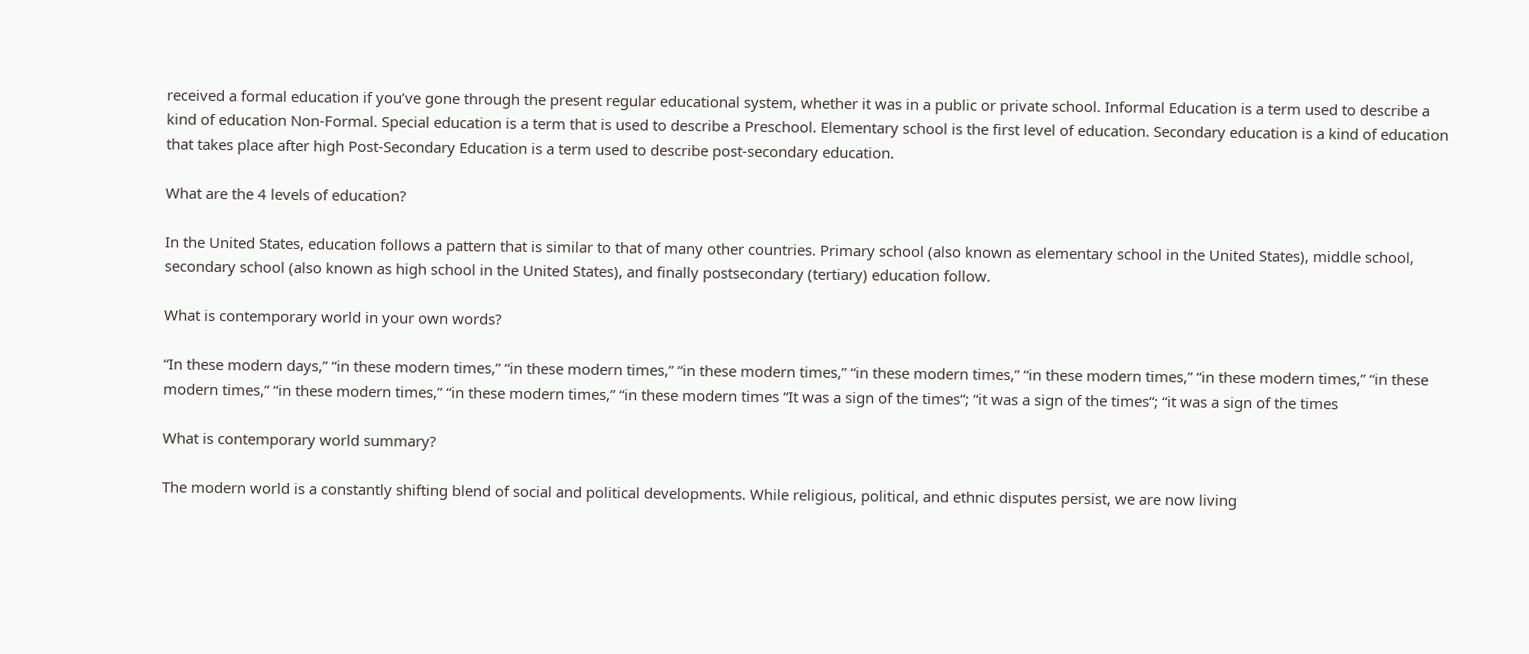received a formal education if you’ve gone through the present regular educational system, whether it was in a public or private school. Informal Education is a term used to describe a kind of education Non-Formal. Special education is a term that is used to describe a Preschool. Elementary school is the first level of education. Secondary education is a kind of education that takes place after high Post-Secondary Education is a term used to describe post-secondary education.

What are the 4 levels of education?

In the United States, education follows a pattern that is similar to that of many other countries. Primary school (also known as elementary school in the United States), middle school, secondary school (also known as high school in the United States), and finally postsecondary (tertiary) education follow.

What is contemporary world in your own words?

“In these modern days,” “in these modern times,” “in these modern times,” “in these modern times,” “in these modern times,” “in these modern times,” “in these modern times,” “in these modern times,” “in these modern times,” “in these modern times,” “in these modern times “It was a sign of the times“; “it was a sign of the times“; “it was a sign of the times

What is contemporary world summary?

The modern world is a constantly shifting blend of social and political developments. While religious, political, and ethnic disputes persist, we are now living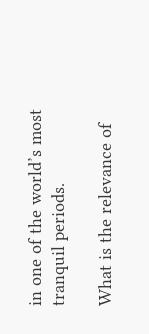in one of the world’s most tranquil periods.

What is the relevance of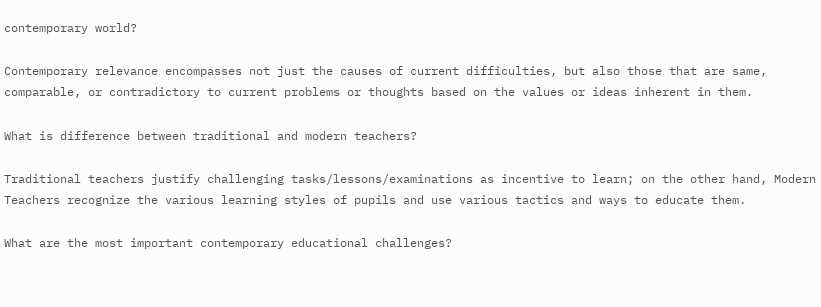contemporary world?

Contemporary relevance encompasses not just the causes of current difficulties, but also those that are same, comparable, or contradictory to current problems or thoughts based on the values or ideas inherent in them.

What is difference between traditional and modern teachers?

Traditional teachers justify challenging tasks/lessons/examinations as incentive to learn; on the other hand, Modern Teachers recognize the various learning styles of pupils and use various tactics and ways to educate them.

What are the most important contemporary educational challenges?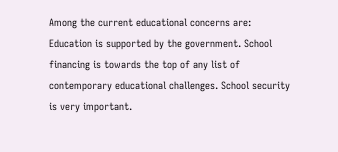Among the current educational concerns are: Education is supported by the government. School financing is towards the top of any list of contemporary educational challenges. School security is very important.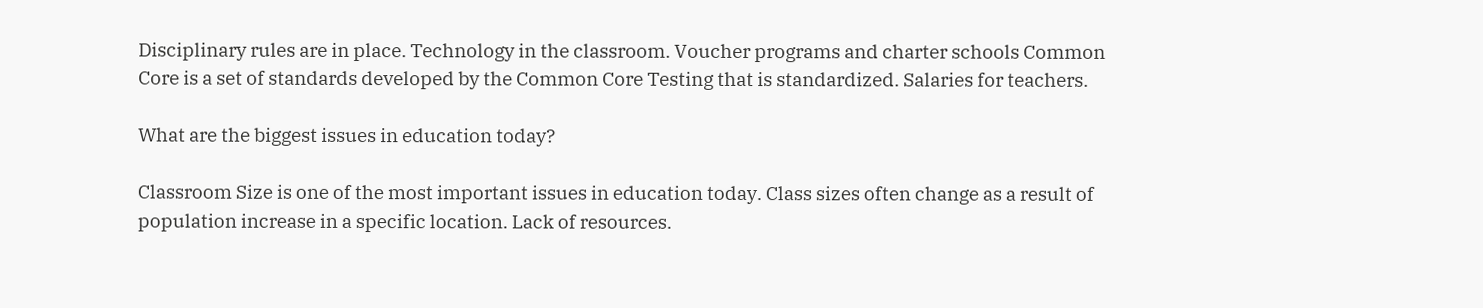Disciplinary rules are in place. Technology in the classroom. Voucher programs and charter schools Common Core is a set of standards developed by the Common Core Testing that is standardized. Salaries for teachers.

What are the biggest issues in education today?

Classroom Size is one of the most important issues in education today. Class sizes often change as a result of population increase in a specific location. Lack of resources.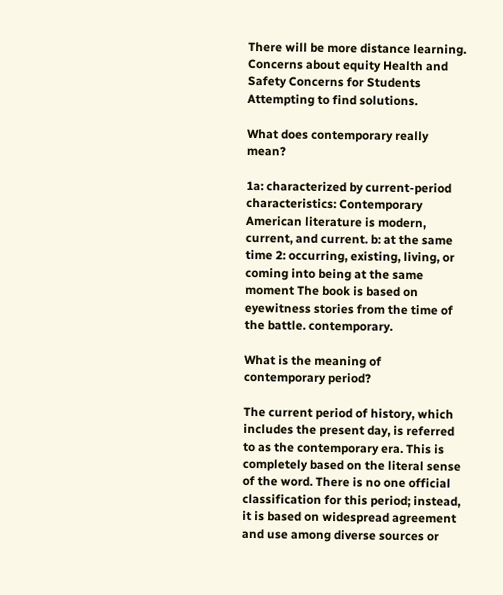There will be more distance learning. Concerns about equity Health and Safety Concerns for Students Attempting to find solutions.

What does contemporary really mean?

1a: characterized by current-period characteristics: Contemporary American literature is modern, current, and current. b: at the same time 2: occurring, existing, living, or coming into being at the same moment The book is based on eyewitness stories from the time of the battle. contemporary.

What is the meaning of contemporary period?

The current period of history, which includes the present day, is referred to as the contemporary era. This is completely based on the literal sense of the word. There is no one official classification for this period; instead, it is based on widespread agreement and use among diverse sources or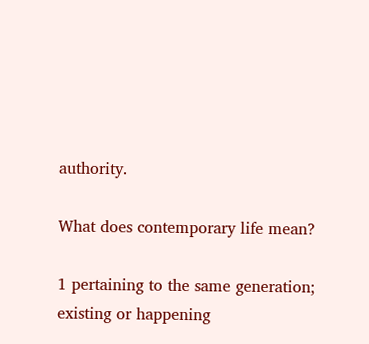authority.

What does contemporary life mean?

1 pertaining to the same generation; existing or happening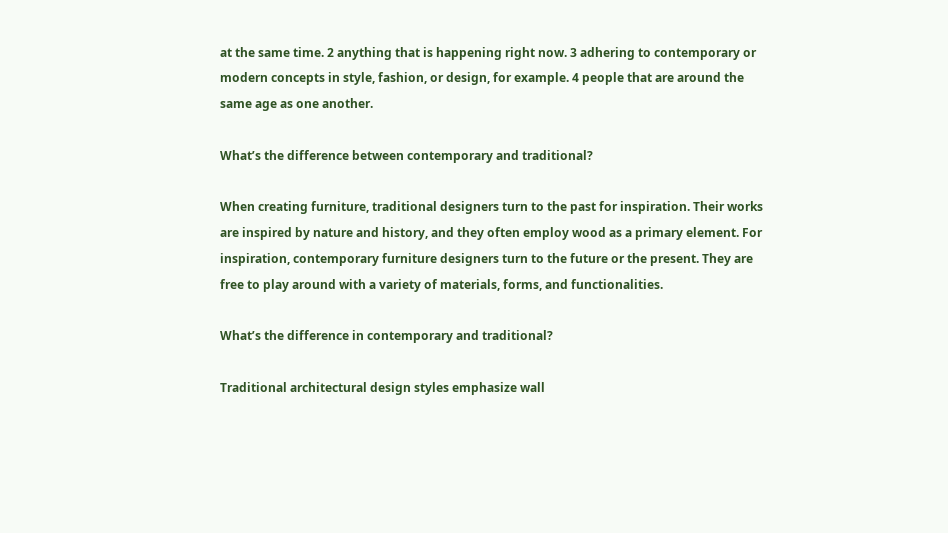at the same time. 2 anything that is happening right now. 3 adhering to contemporary or modern concepts in style, fashion, or design, for example. 4 people that are around the same age as one another.

What’s the difference between contemporary and traditional?

When creating furniture, traditional designers turn to the past for inspiration. Their works are inspired by nature and history, and they often employ wood as a primary element. For inspiration, contemporary furniture designers turn to the future or the present. They are free to play around with a variety of materials, forms, and functionalities.

What’s the difference in contemporary and traditional?

Traditional architectural design styles emphasize wall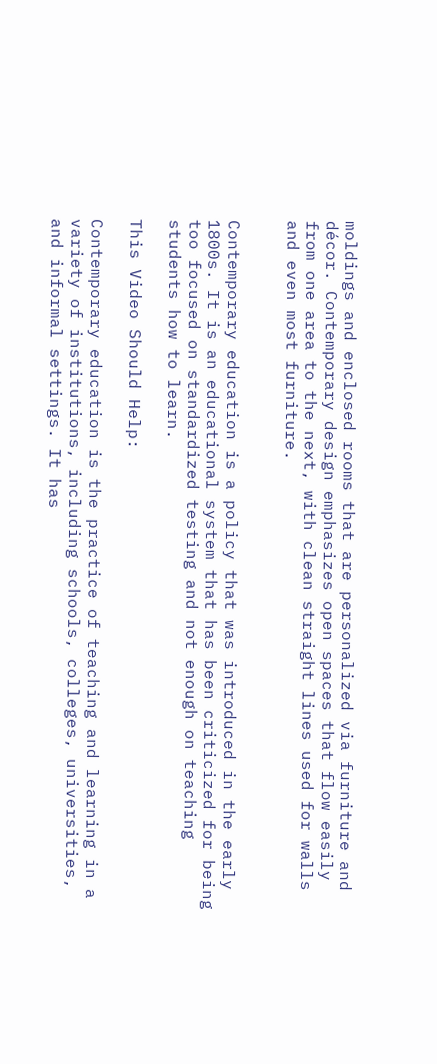moldings and enclosed rooms that are personalized via furniture and décor. Contemporary design emphasizes open spaces that flow easily from one area to the next, with clean straight lines used for walls and even most furniture.


Contemporary education is a policy that was introduced in the early 1800s. It is an educational system that has been criticized for being too focused on standardized testing and not enough on teaching students how to learn.

This Video Should Help:

Contemporary education is the practice of teaching and learning in a variety of institutions, including schools, colleges, universities, and informal settings. It has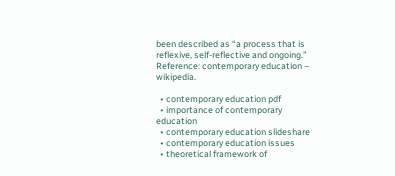been described as “a process that is reflexive, self-reflective and ongoing.” Reference: contemporary education – wikipedia.

  • contemporary education pdf
  • importance of contemporary education
  • contemporary education slideshare
  • contemporary education issues
  • theoretical framework of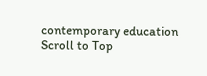contemporary education
Scroll to Top